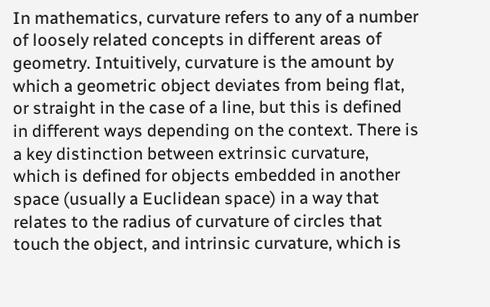In mathematics, curvature refers to any of a number of loosely related concepts in different areas of geometry. Intuitively, curvature is the amount by which a geometric object deviates from being flat, or straight in the case of a line, but this is defined in different ways depending on the context. There is a key distinction between extrinsic curvature, which is defined for objects embedded in another space (usually a Euclidean space) in a way that relates to the radius of curvature of circles that touch the object, and intrinsic curvature, which is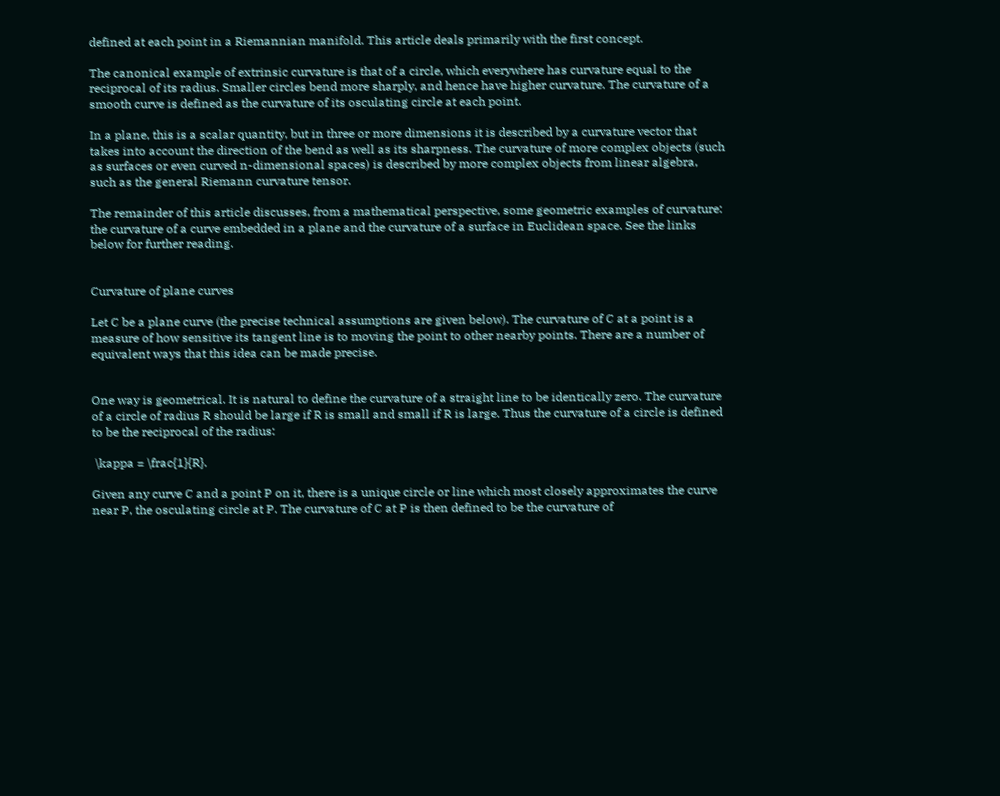defined at each point in a Riemannian manifold. This article deals primarily with the first concept.

The canonical example of extrinsic curvature is that of a circle, which everywhere has curvature equal to the reciprocal of its radius. Smaller circles bend more sharply, and hence have higher curvature. The curvature of a smooth curve is defined as the curvature of its osculating circle at each point.

In a plane, this is a scalar quantity, but in three or more dimensions it is described by a curvature vector that takes into account the direction of the bend as well as its sharpness. The curvature of more complex objects (such as surfaces or even curved n-dimensional spaces) is described by more complex objects from linear algebra, such as the general Riemann curvature tensor.

The remainder of this article discusses, from a mathematical perspective, some geometric examples of curvature: the curvature of a curve embedded in a plane and the curvature of a surface in Euclidean space. See the links below for further reading.


Curvature of plane curves

Let C be a plane curve (the precise technical assumptions are given below). The curvature of C at a point is a measure of how sensitive its tangent line is to moving the point to other nearby points. There are a number of equivalent ways that this idea can be made precise.


One way is geometrical. It is natural to define the curvature of a straight line to be identically zero. The curvature of a circle of radius R should be large if R is small and small if R is large. Thus the curvature of a circle is defined to be the reciprocal of the radius:

 \kappa = \frac{1}{R}.

Given any curve C and a point P on it, there is a unique circle or line which most closely approximates the curve near P, the osculating circle at P. The curvature of C at P is then defined to be the curvature of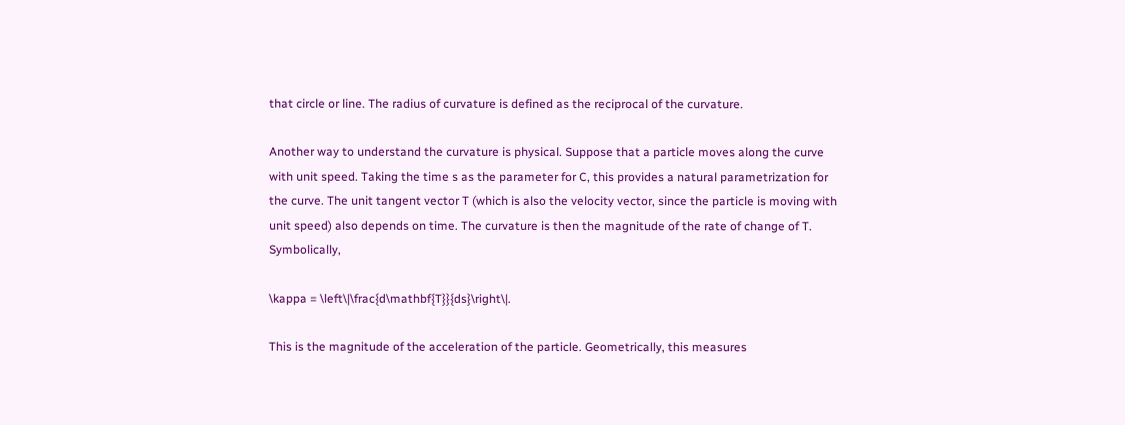that circle or line. The radius of curvature is defined as the reciprocal of the curvature.

Another way to understand the curvature is physical. Suppose that a particle moves along the curve with unit speed. Taking the time s as the parameter for C, this provides a natural parametrization for the curve. The unit tangent vector T (which is also the velocity vector, since the particle is moving with unit speed) also depends on time. The curvature is then the magnitude of the rate of change of T. Symbolically,

\kappa = \left\|\frac{d\mathbf{T}}{ds}\right\|.

This is the magnitude of the acceleration of the particle. Geometrically, this measures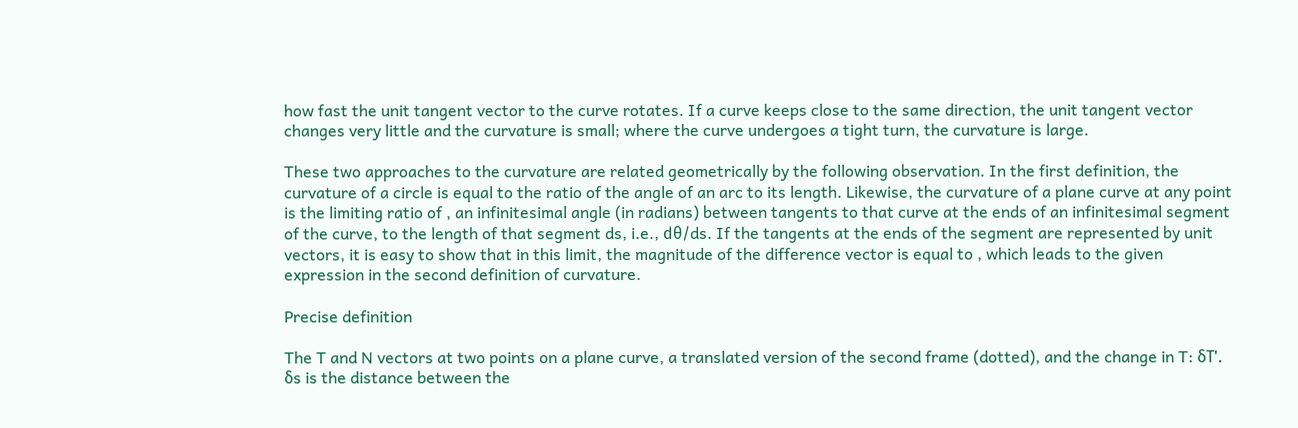how fast the unit tangent vector to the curve rotates. If a curve keeps close to the same direction, the unit tangent vector changes very little and the curvature is small; where the curve undergoes a tight turn, the curvature is large.

These two approaches to the curvature are related geometrically by the following observation. In the first definition, the curvature of a circle is equal to the ratio of the angle of an arc to its length. Likewise, the curvature of a plane curve at any point is the limiting ratio of , an infinitesimal angle (in radians) between tangents to that curve at the ends of an infinitesimal segment of the curve, to the length of that segment ds, i.e., dθ/ds. If the tangents at the ends of the segment are represented by unit vectors, it is easy to show that in this limit, the magnitude of the difference vector is equal to , which leads to the given expression in the second definition of curvature.

Precise definition

The T and N vectors at two points on a plane curve, a translated version of the second frame (dotted), and the change in T: δT'. δs is the distance between the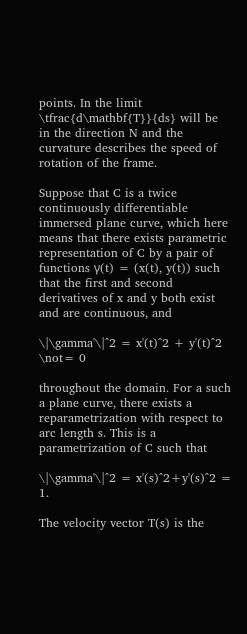points. In the limit \tfrac{d\mathbf{T}}{ds} will be in the direction N and the curvature describes the speed of rotation of the frame.

Suppose that C is a twice continuously differentiable immersed plane curve, which here means that there exists parametric representation of C by a pair of functions γ(t) = (x(t), y(t)) such that the first and second derivatives of x and y both exist and are continuous, and

\|\gamma'\|^2 = x'(t)^2 + y'(t)^2 \not= 0

throughout the domain. For a such a plane curve, there exists a reparametrization with respect to arc length s. This is a parametrization of C such that

\|\gamma'\|^2 = x'(s)^2+y'(s)^2 = 1.

The velocity vector T(s) is the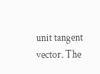unit tangent vector. The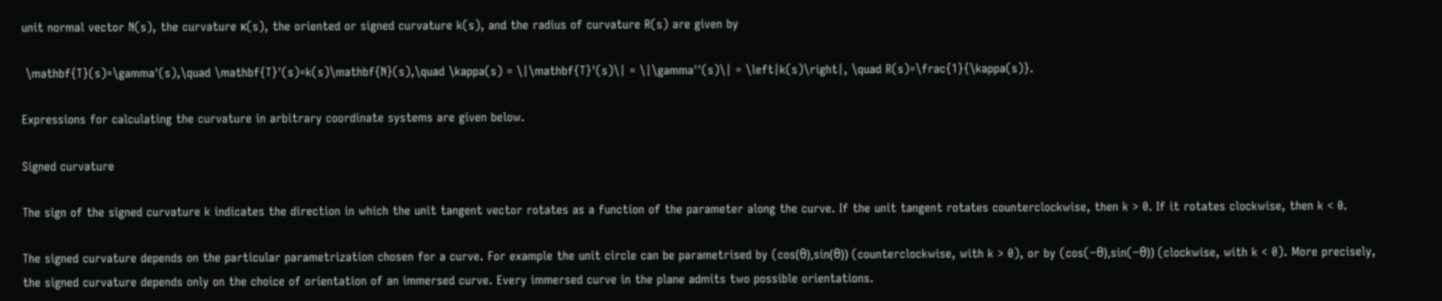unit normal vector N(s), the curvature κ(s), the oriented or signed curvature k(s), and the radius of curvature R(s) are given by

 \mathbf{T}(s)=\gamma'(s),\quad \mathbf{T}'(s)=k(s)\mathbf{N}(s),\quad \kappa(s) = \|\mathbf{T}'(s)\| = \|\gamma''(s)\| = \left|k(s)\right|, \quad R(s)=\frac{1}{\kappa(s)}.

Expressions for calculating the curvature in arbitrary coordinate systems are given below.

Signed curvature

The sign of the signed curvature k indicates the direction in which the unit tangent vector rotates as a function of the parameter along the curve. If the unit tangent rotates counterclockwise, then k > 0. If it rotates clockwise, then k < 0.

The signed curvature depends on the particular parametrization chosen for a curve. For example the unit circle can be parametrised by (cos(θ),sin(θ)) (counterclockwise, with k > 0), or by (cos(−θ),sin(−θ)) (clockwise, with k < 0). More precisely, the signed curvature depends only on the choice of orientation of an immersed curve. Every immersed curve in the plane admits two possible orientations.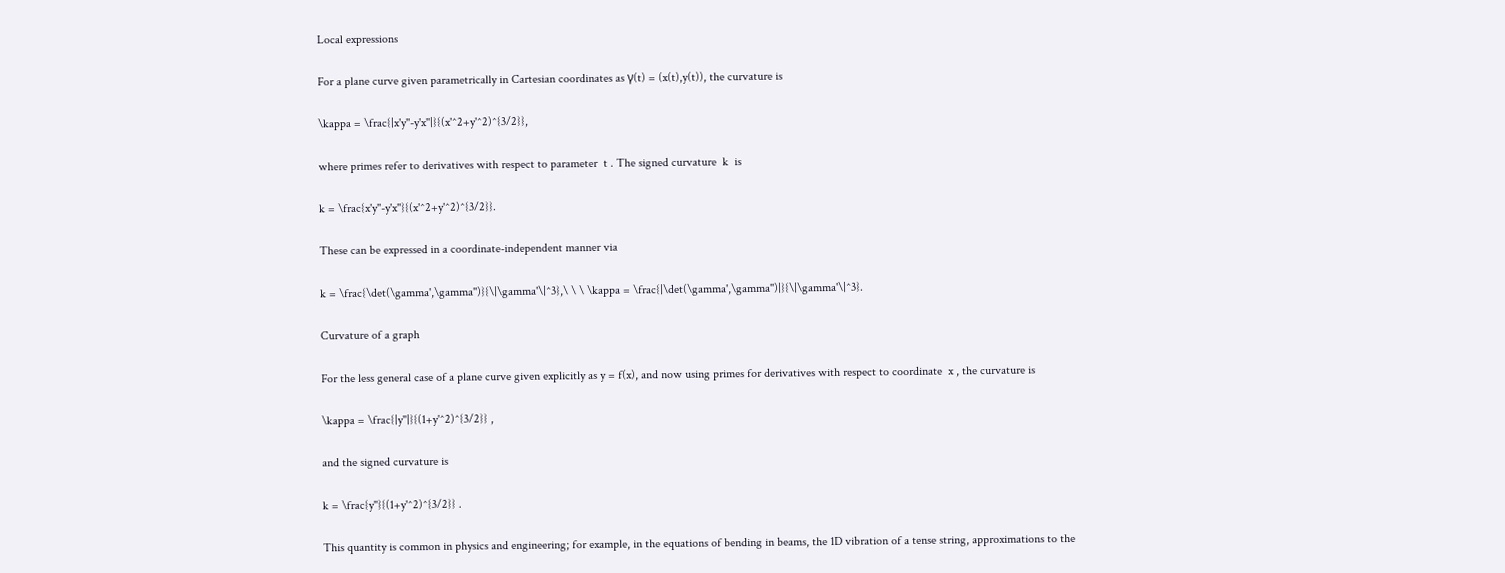Local expressions

For a plane curve given parametrically in Cartesian coordinates as γ(t) = (x(t),y(t)), the curvature is

\kappa = \frac{|x'y''-y'x''|}{(x'^2+y'^2)^{3/2}},

where primes refer to derivatives with respect to parameter  t . The signed curvature  k  is

k = \frac{x'y''-y'x''}{(x'^2+y'^2)^{3/2}}.

These can be expressed in a coordinate-independent manner via

k = \frac{\det(\gamma',\gamma'')}{\|\gamma'\|^3},\ \ \ \kappa = \frac{|\det(\gamma',\gamma'')|}{\|\gamma'\|^3}.

Curvature of a graph

For the less general case of a plane curve given explicitly as y = f(x), and now using primes for derivatives with respect to coordinate  x , the curvature is

\kappa = \frac{|y''|}{(1+y'^2)^{3/2}} ,

and the signed curvature is

k = \frac{y''}{(1+y'^2)^{3/2}} .

This quantity is common in physics and engineering; for example, in the equations of bending in beams, the 1D vibration of a tense string, approximations to the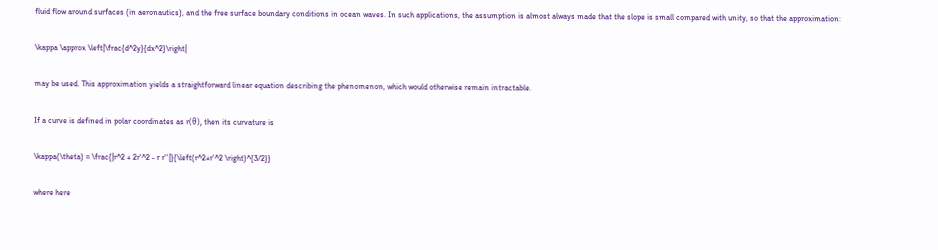fluid flow around surfaces (in aeronautics), and the free surface boundary conditions in ocean waves. In such applications, the assumption is almost always made that the slope is small compared with unity, so that the approximation:

\kappa \approx \left|\frac{d^2y}{dx^2}\right|

may be used. This approximation yields a straightforward linear equation describing the phenomenon, which would otherwise remain intractable.

If a curve is defined in polar coordinates as r(θ), then its curvature is

\kappa(\theta) = \frac{|r^2 + 2r'^2 - r r''|}{\left(r^2+r'^2 \right)^{3/2}}

where here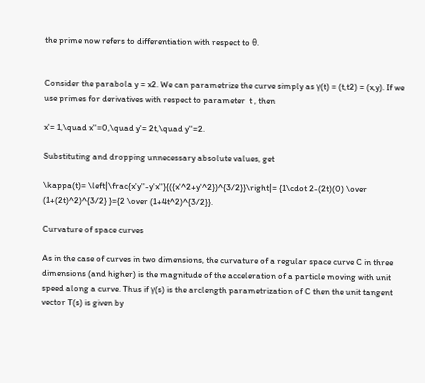the prime now refers to differentiation with respect to θ.


Consider the parabola y = x2. We can parametrize the curve simply as γ(t) = (t,t2) = (x,y). If we use primes for derivatives with respect to parameter  t , then

x'= 1,\quad x''=0,\quad y'= 2t,\quad y''=2.

Substituting and dropping unnecessary absolute values, get

\kappa(t)= \left|\frac{x'y''-y'x''}{({x'^2+y'^2})^{3/2}}\right|= {1\cdot 2-(2t)(0) \over (1+(2t)^2)^{3/2} }={2 \over (1+4t^2)^{3/2}}.

Curvature of space curves

As in the case of curves in two dimensions, the curvature of a regular space curve C in three dimensions (and higher) is the magnitude of the acceleration of a particle moving with unit speed along a curve. Thus if γ(s) is the arclength parametrization of C then the unit tangent vector T(s) is given by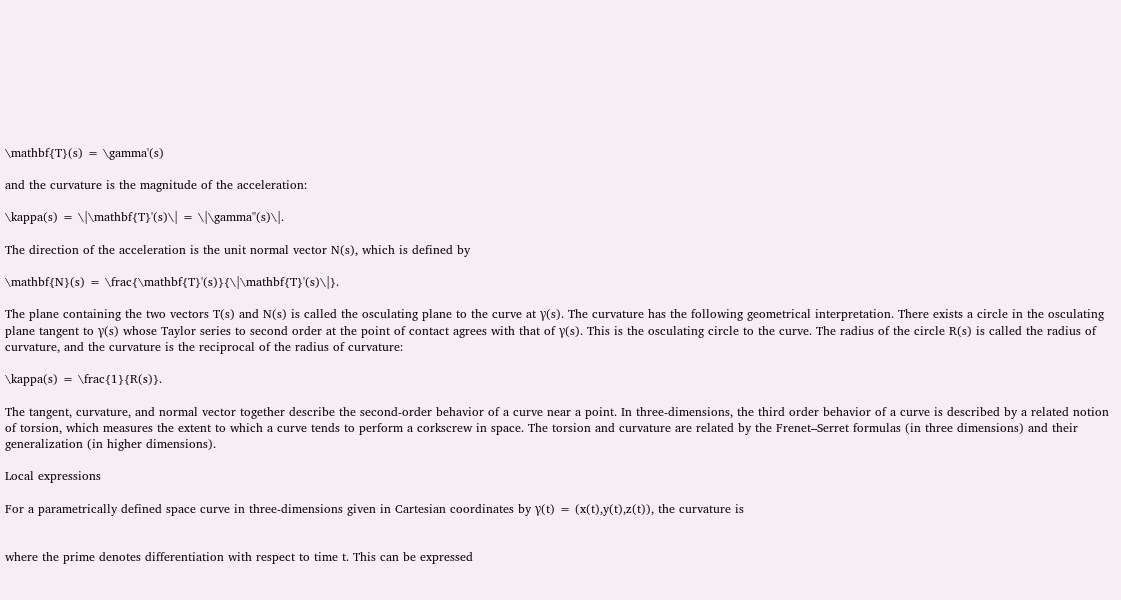\mathbf{T}(s) = \gamma'(s)

and the curvature is the magnitude of the acceleration:

\kappa(s) = \|\mathbf{T}'(s)\| = \|\gamma''(s)\|.

The direction of the acceleration is the unit normal vector N(s), which is defined by

\mathbf{N}(s) = \frac{\mathbf{T}'(s)}{\|\mathbf{T}'(s)\|}.

The plane containing the two vectors T(s) and N(s) is called the osculating plane to the curve at γ(s). The curvature has the following geometrical interpretation. There exists a circle in the osculating plane tangent to γ(s) whose Taylor series to second order at the point of contact agrees with that of γ(s). This is the osculating circle to the curve. The radius of the circle R(s) is called the radius of curvature, and the curvature is the reciprocal of the radius of curvature:

\kappa(s) = \frac{1}{R(s)}.

The tangent, curvature, and normal vector together describe the second-order behavior of a curve near a point. In three-dimensions, the third order behavior of a curve is described by a related notion of torsion, which measures the extent to which a curve tends to perform a corkscrew in space. The torsion and curvature are related by the Frenet–Serret formulas (in three dimensions) and their generalization (in higher dimensions).

Local expressions

For a parametrically defined space curve in three-dimensions given in Cartesian coordinates by γ(t) = (x(t),y(t),z(t)), the curvature is


where the prime denotes differentiation with respect to time t. This can be expressed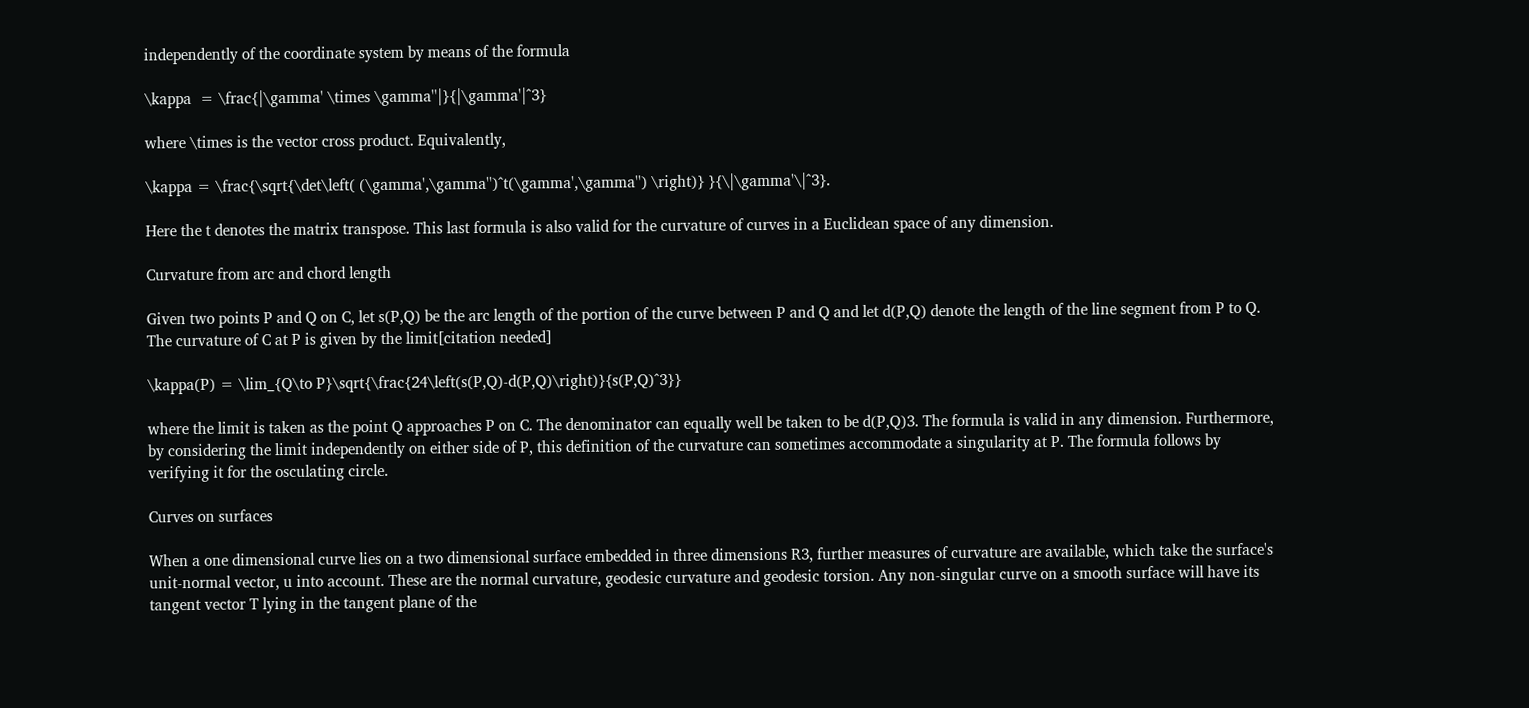independently of the coordinate system by means of the formula

\kappa  = \frac{|\gamma' \times \gamma''|}{|\gamma'|^3}

where \times is the vector cross product. Equivalently,

\kappa = \frac{\sqrt{\det\left( (\gamma',\gamma'')^t(\gamma',\gamma'') \right)} }{\|\gamma'\|^3}.

Here the t denotes the matrix transpose. This last formula is also valid for the curvature of curves in a Euclidean space of any dimension.

Curvature from arc and chord length

Given two points P and Q on C, let s(P,Q) be the arc length of the portion of the curve between P and Q and let d(P,Q) denote the length of the line segment from P to Q. The curvature of C at P is given by the limit[citation needed]

\kappa(P) = \lim_{Q\to P}\sqrt{\frac{24\left(s(P,Q)-d(P,Q)\right)}{s(P,Q)^3}}

where the limit is taken as the point Q approaches P on C. The denominator can equally well be taken to be d(P,Q)3. The formula is valid in any dimension. Furthermore, by considering the limit independently on either side of P, this definition of the curvature can sometimes accommodate a singularity at P. The formula follows by verifying it for the osculating circle.

Curves on surfaces

When a one dimensional curve lies on a two dimensional surface embedded in three dimensions R3, further measures of curvature are available, which take the surface's unit-normal vector, u into account. These are the normal curvature, geodesic curvature and geodesic torsion. Any non-singular curve on a smooth surface will have its tangent vector T lying in the tangent plane of the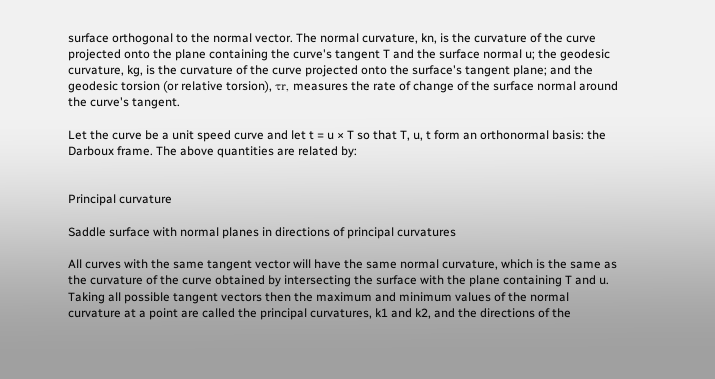surface orthogonal to the normal vector. The normal curvature, kn, is the curvature of the curve projected onto the plane containing the curve's tangent T and the surface normal u; the geodesic curvature, kg, is the curvature of the curve projected onto the surface's tangent plane; and the geodesic torsion (or relative torsion), τr, measures the rate of change of the surface normal around the curve's tangent.

Let the curve be a unit speed curve and let t = u × T so that T, u, t form an orthonormal basis: the Darboux frame. The above quantities are related by:


Principal curvature

Saddle surface with normal planes in directions of principal curvatures

All curves with the same tangent vector will have the same normal curvature, which is the same as the curvature of the curve obtained by intersecting the surface with the plane containing T and u. Taking all possible tangent vectors then the maximum and minimum values of the normal curvature at a point are called the principal curvatures, k1 and k2, and the directions of the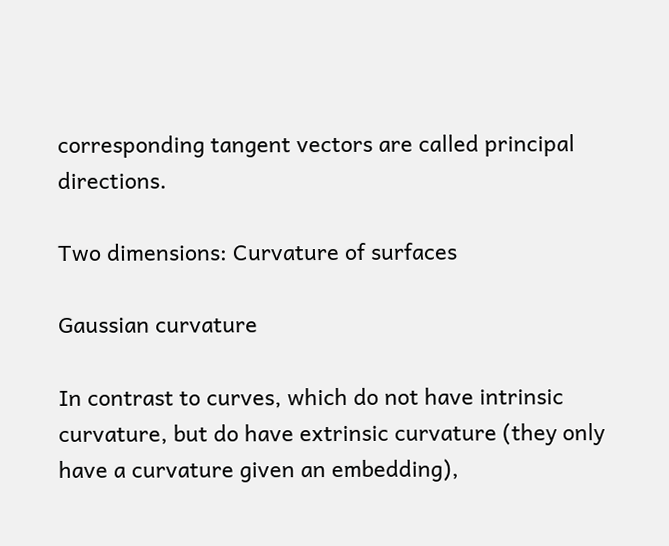corresponding tangent vectors are called principal directions.

Two dimensions: Curvature of surfaces

Gaussian curvature

In contrast to curves, which do not have intrinsic curvature, but do have extrinsic curvature (they only have a curvature given an embedding),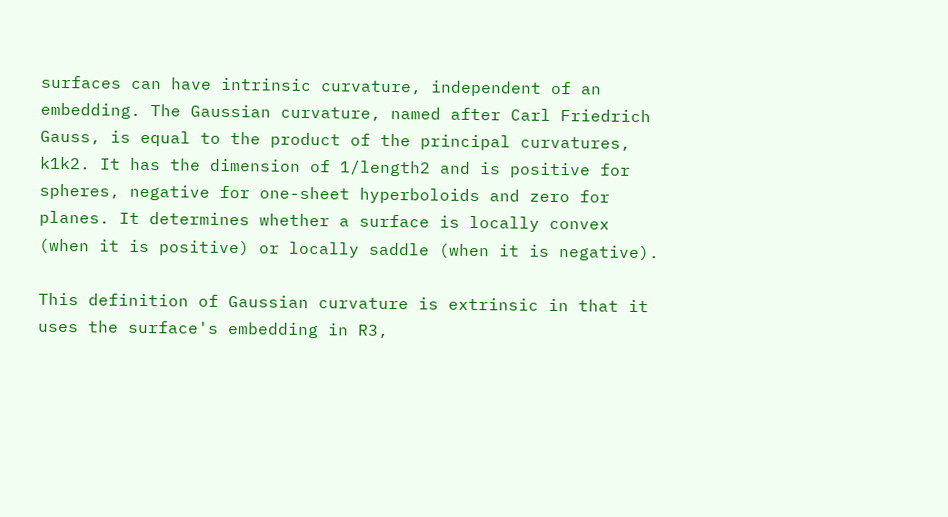surfaces can have intrinsic curvature, independent of an embedding. The Gaussian curvature, named after Carl Friedrich Gauss, is equal to the product of the principal curvatures, k1k2. It has the dimension of 1/length2 and is positive for spheres, negative for one-sheet hyperboloids and zero for planes. It determines whether a surface is locally convex (when it is positive) or locally saddle (when it is negative).

This definition of Gaussian curvature is extrinsic in that it uses the surface's embedding in R3,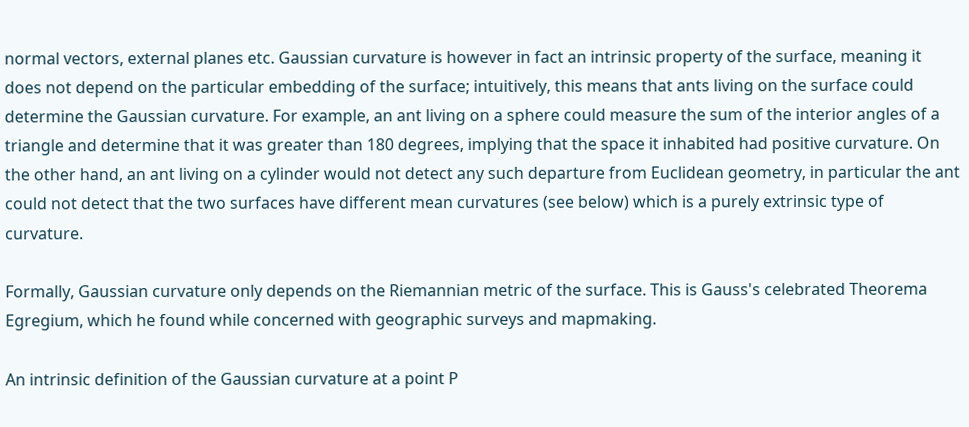normal vectors, external planes etc. Gaussian curvature is however in fact an intrinsic property of the surface, meaning it does not depend on the particular embedding of the surface; intuitively, this means that ants living on the surface could determine the Gaussian curvature. For example, an ant living on a sphere could measure the sum of the interior angles of a triangle and determine that it was greater than 180 degrees, implying that the space it inhabited had positive curvature. On the other hand, an ant living on a cylinder would not detect any such departure from Euclidean geometry, in particular the ant could not detect that the two surfaces have different mean curvatures (see below) which is a purely extrinsic type of curvature.

Formally, Gaussian curvature only depends on the Riemannian metric of the surface. This is Gauss's celebrated Theorema Egregium, which he found while concerned with geographic surveys and mapmaking.

An intrinsic definition of the Gaussian curvature at a point P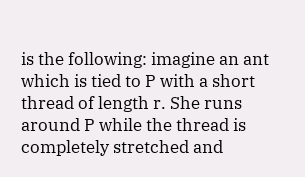is the following: imagine an ant which is tied to P with a short thread of length r. She runs around P while the thread is completely stretched and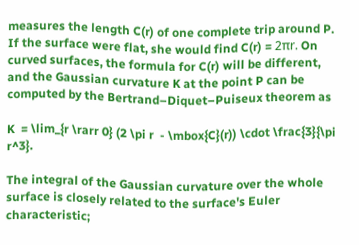measures the length C(r) of one complete trip around P. If the surface were flat, she would find C(r) = 2πr. On curved surfaces, the formula for C(r) will be different, and the Gaussian curvature K at the point P can be computed by the Bertrand–Diquet–Puiseux theorem as

K  = \lim_{r \rarr 0} (2 \pi r  - \mbox{C}(r)) \cdot \frac{3}{\pi r^3}.

The integral of the Gaussian curvature over the whole surface is closely related to the surface's Euler characteristic;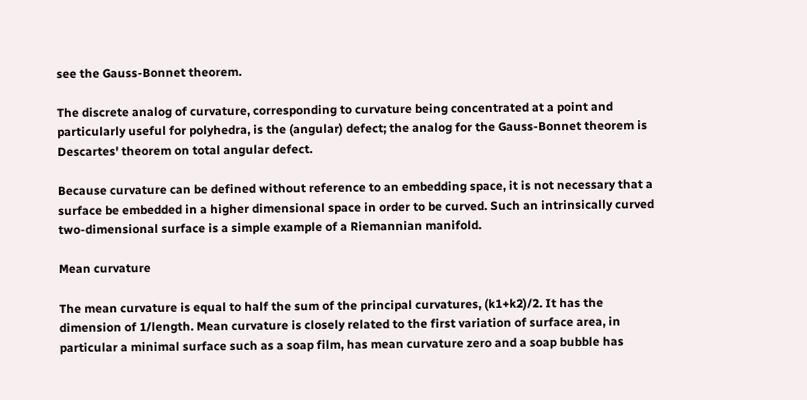see the Gauss-Bonnet theorem.

The discrete analog of curvature, corresponding to curvature being concentrated at a point and particularly useful for polyhedra, is the (angular) defect; the analog for the Gauss-Bonnet theorem is Descartes' theorem on total angular defect.

Because curvature can be defined without reference to an embedding space, it is not necessary that a surface be embedded in a higher dimensional space in order to be curved. Such an intrinsically curved two-dimensional surface is a simple example of a Riemannian manifold.

Mean curvature

The mean curvature is equal to half the sum of the principal curvatures, (k1+k2)/2. It has the dimension of 1/length. Mean curvature is closely related to the first variation of surface area, in particular a minimal surface such as a soap film, has mean curvature zero and a soap bubble has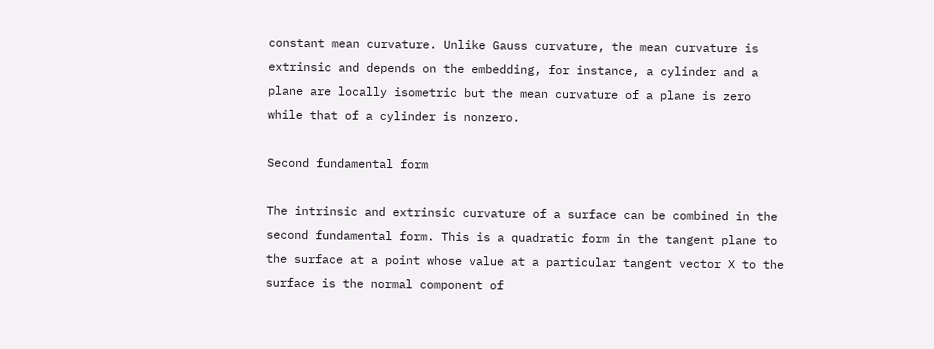constant mean curvature. Unlike Gauss curvature, the mean curvature is extrinsic and depends on the embedding, for instance, a cylinder and a plane are locally isometric but the mean curvature of a plane is zero while that of a cylinder is nonzero.

Second fundamental form

The intrinsic and extrinsic curvature of a surface can be combined in the second fundamental form. This is a quadratic form in the tangent plane to the surface at a point whose value at a particular tangent vector X to the surface is the normal component of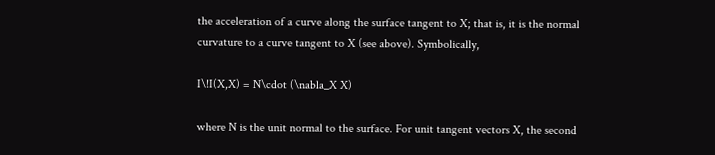the acceleration of a curve along the surface tangent to X; that is, it is the normal curvature to a curve tangent to X (see above). Symbolically,

I\!I(X,X) = N\cdot (\nabla_X X)

where N is the unit normal to the surface. For unit tangent vectors X, the second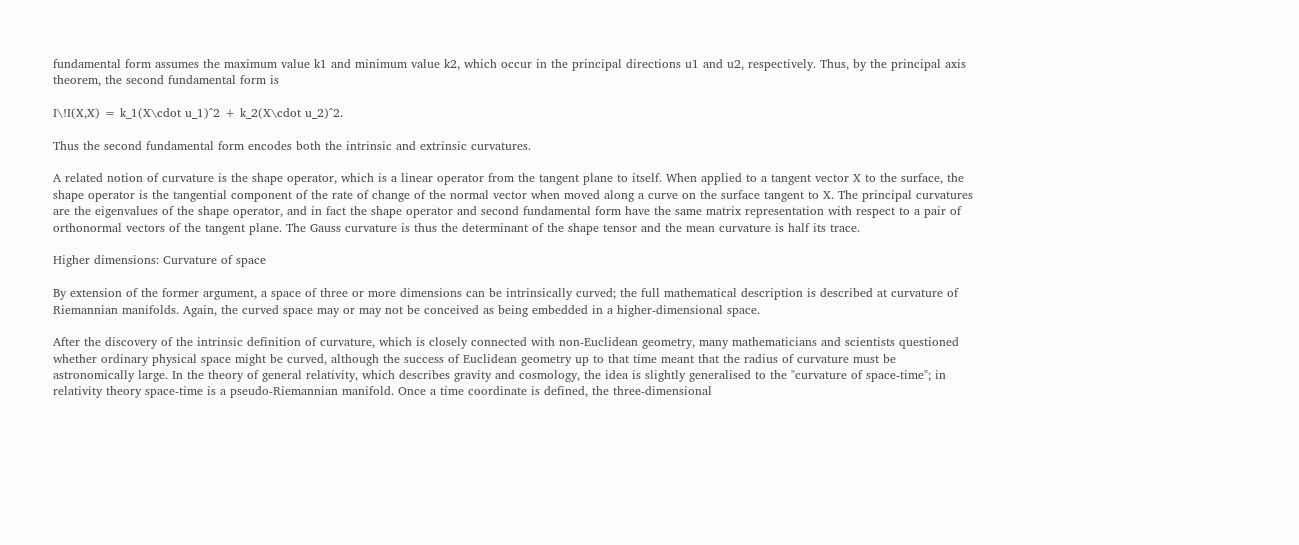fundamental form assumes the maximum value k1 and minimum value k2, which occur in the principal directions u1 and u2, respectively. Thus, by the principal axis theorem, the second fundamental form is

I\!I(X,X) = k_1(X\cdot u_1)^2 + k_2(X\cdot u_2)^2.

Thus the second fundamental form encodes both the intrinsic and extrinsic curvatures.

A related notion of curvature is the shape operator, which is a linear operator from the tangent plane to itself. When applied to a tangent vector X to the surface, the shape operator is the tangential component of the rate of change of the normal vector when moved along a curve on the surface tangent to X. The principal curvatures are the eigenvalues of the shape operator, and in fact the shape operator and second fundamental form have the same matrix representation with respect to a pair of orthonormal vectors of the tangent plane. The Gauss curvature is thus the determinant of the shape tensor and the mean curvature is half its trace.

Higher dimensions: Curvature of space

By extension of the former argument, a space of three or more dimensions can be intrinsically curved; the full mathematical description is described at curvature of Riemannian manifolds. Again, the curved space may or may not be conceived as being embedded in a higher-dimensional space.

After the discovery of the intrinsic definition of curvature, which is closely connected with non-Euclidean geometry, many mathematicians and scientists questioned whether ordinary physical space might be curved, although the success of Euclidean geometry up to that time meant that the radius of curvature must be astronomically large. In the theory of general relativity, which describes gravity and cosmology, the idea is slightly generalised to the "curvature of space-time"; in relativity theory space-time is a pseudo-Riemannian manifold. Once a time coordinate is defined, the three-dimensional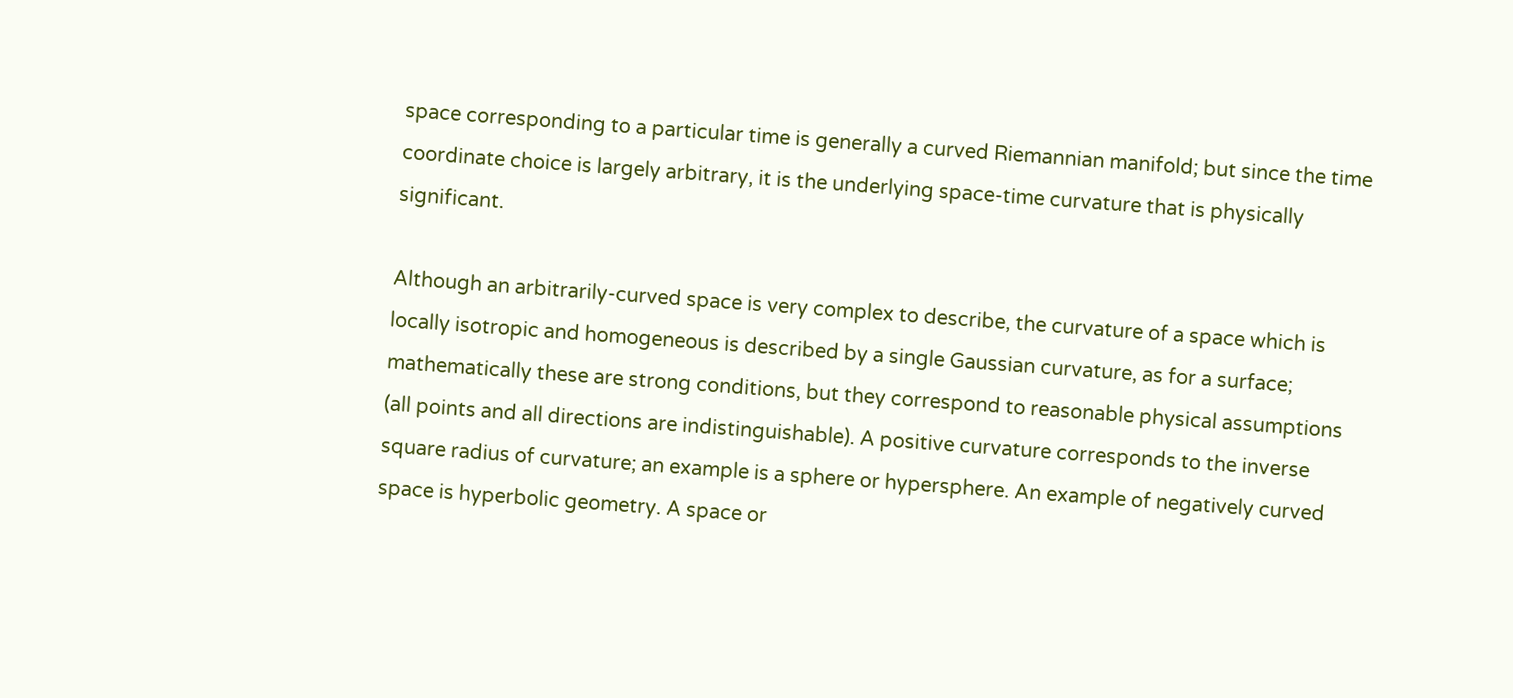space corresponding to a particular time is generally a curved Riemannian manifold; but since the time coordinate choice is largely arbitrary, it is the underlying space-time curvature that is physically significant.

Although an arbitrarily-curved space is very complex to describe, the curvature of a space which is locally isotropic and homogeneous is described by a single Gaussian curvature, as for a surface; mathematically these are strong conditions, but they correspond to reasonable physical assumptions (all points and all directions are indistinguishable). A positive curvature corresponds to the inverse square radius of curvature; an example is a sphere or hypersphere. An example of negatively curved space is hyperbolic geometry. A space or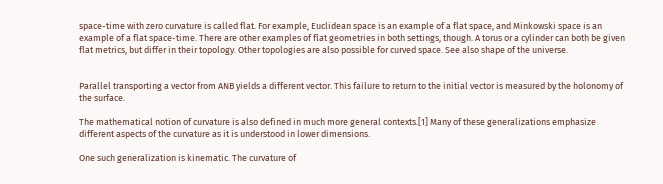space-time with zero curvature is called flat. For example, Euclidean space is an example of a flat space, and Minkowski space is an example of a flat space-time. There are other examples of flat geometries in both settings, though. A torus or a cylinder can both be given flat metrics, but differ in their topology. Other topologies are also possible for curved space. See also shape of the universe.


Parallel transporting a vector from ANB yields a different vector. This failure to return to the initial vector is measured by the holonomy of the surface.

The mathematical notion of curvature is also defined in much more general contexts.[1] Many of these generalizations emphasize different aspects of the curvature as it is understood in lower dimensions.

One such generalization is kinematic. The curvature of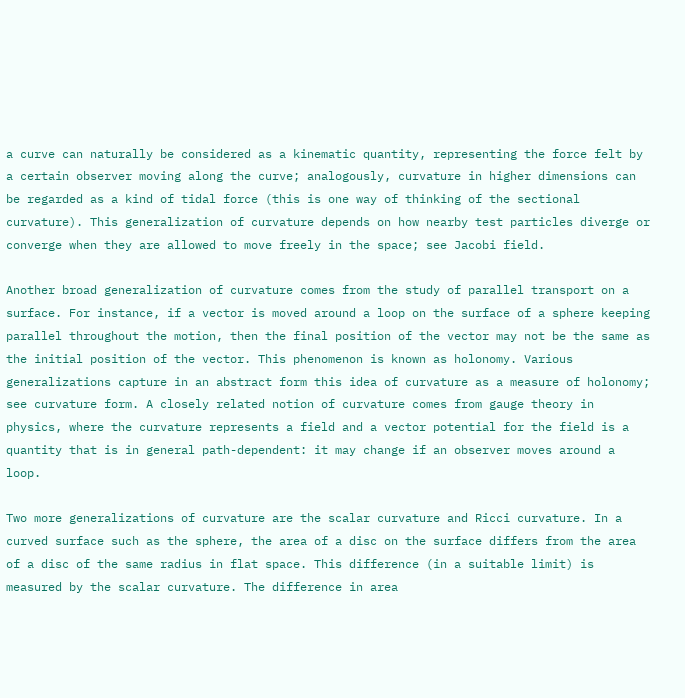a curve can naturally be considered as a kinematic quantity, representing the force felt by a certain observer moving along the curve; analogously, curvature in higher dimensions can be regarded as a kind of tidal force (this is one way of thinking of the sectional curvature). This generalization of curvature depends on how nearby test particles diverge or converge when they are allowed to move freely in the space; see Jacobi field.

Another broad generalization of curvature comes from the study of parallel transport on a surface. For instance, if a vector is moved around a loop on the surface of a sphere keeping parallel throughout the motion, then the final position of the vector may not be the same as the initial position of the vector. This phenomenon is known as holonomy. Various generalizations capture in an abstract form this idea of curvature as a measure of holonomy; see curvature form. A closely related notion of curvature comes from gauge theory in physics, where the curvature represents a field and a vector potential for the field is a quantity that is in general path-dependent: it may change if an observer moves around a loop.

Two more generalizations of curvature are the scalar curvature and Ricci curvature. In a curved surface such as the sphere, the area of a disc on the surface differs from the area of a disc of the same radius in flat space. This difference (in a suitable limit) is measured by the scalar curvature. The difference in area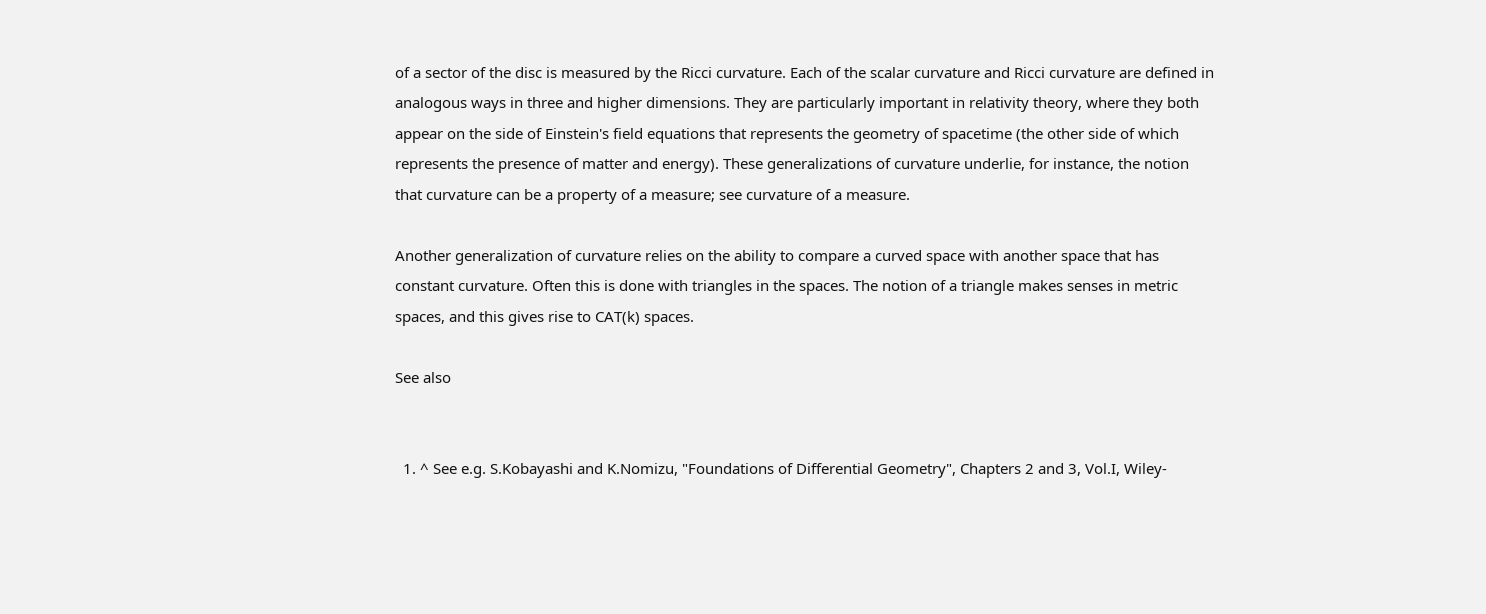of a sector of the disc is measured by the Ricci curvature. Each of the scalar curvature and Ricci curvature are defined in analogous ways in three and higher dimensions. They are particularly important in relativity theory, where they both appear on the side of Einstein's field equations that represents the geometry of spacetime (the other side of which represents the presence of matter and energy). These generalizations of curvature underlie, for instance, the notion that curvature can be a property of a measure; see curvature of a measure.

Another generalization of curvature relies on the ability to compare a curved space with another space that has constant curvature. Often this is done with triangles in the spaces. The notion of a triangle makes senses in metric spaces, and this gives rise to CAT(k) spaces.

See also


  1. ^ See e.g. S.Kobayashi and K.Nomizu, "Foundations of Differential Geometry", Chapters 2 and 3, Vol.I, Wiley-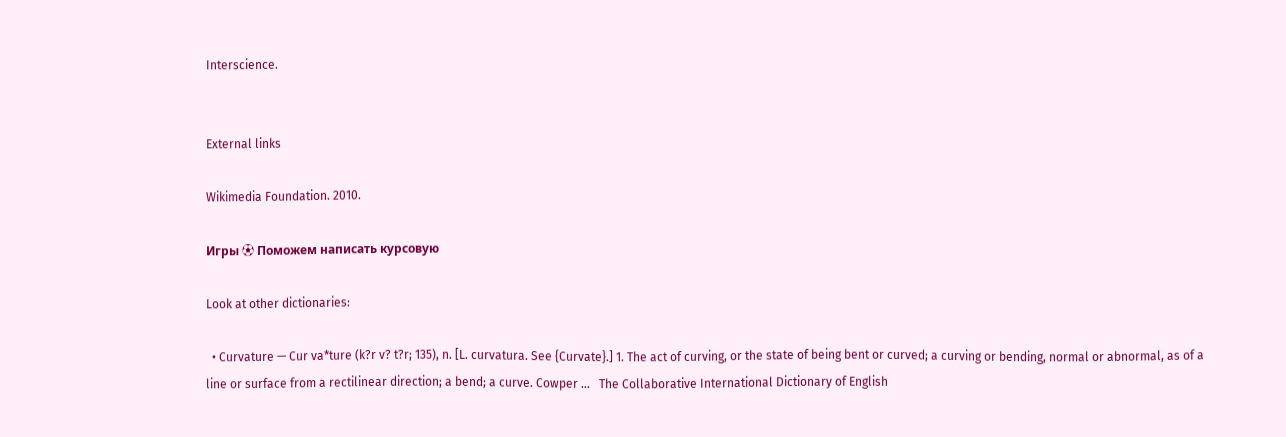Interscience.


External links

Wikimedia Foundation. 2010.

Игры ⚽ Поможем написать курсовую

Look at other dictionaries:

  • Curvature — Cur va*ture (k?r v? t?r; 135), n. [L. curvatura. See {Curvate}.] 1. The act of curving, or the state of being bent or curved; a curving or bending, normal or abnormal, as of a line or surface from a rectilinear direction; a bend; a curve. Cowper …   The Collaborative International Dictionary of English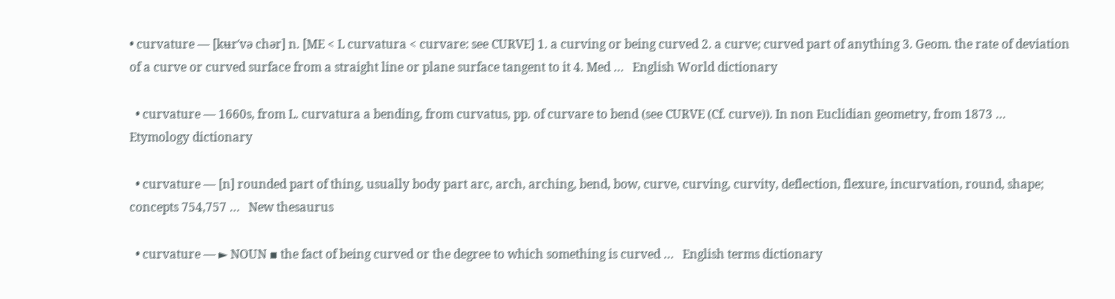• curvature — [kʉr′və chər] n. [ME < L curvatura < curvare: see CURVE] 1. a curving or being curved 2. a curve; curved part of anything 3. Geom. the rate of deviation of a curve or curved surface from a straight line or plane surface tangent to it 4. Med …   English World dictionary

  • curvature — 1660s, from L. curvatura a bending, from curvatus, pp. of curvare to bend (see CURVE (Cf. curve)). In non Euclidian geometry, from 1873 …   Etymology dictionary

  • curvature — [n] rounded part of thing, usually body part arc, arch, arching, bend, bow, curve, curving, curvity, deflection, flexure, incurvation, round, shape; concepts 754,757 …   New thesaurus

  • curvature — ► NOUN ▪ the fact of being curved or the degree to which something is curved …   English terms dictionary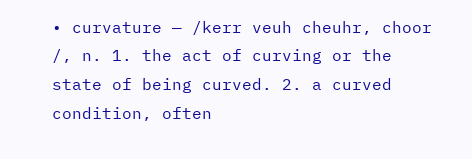• curvature — /kerr veuh cheuhr, choor /, n. 1. the act of curving or the state of being curved. 2. a curved condition, often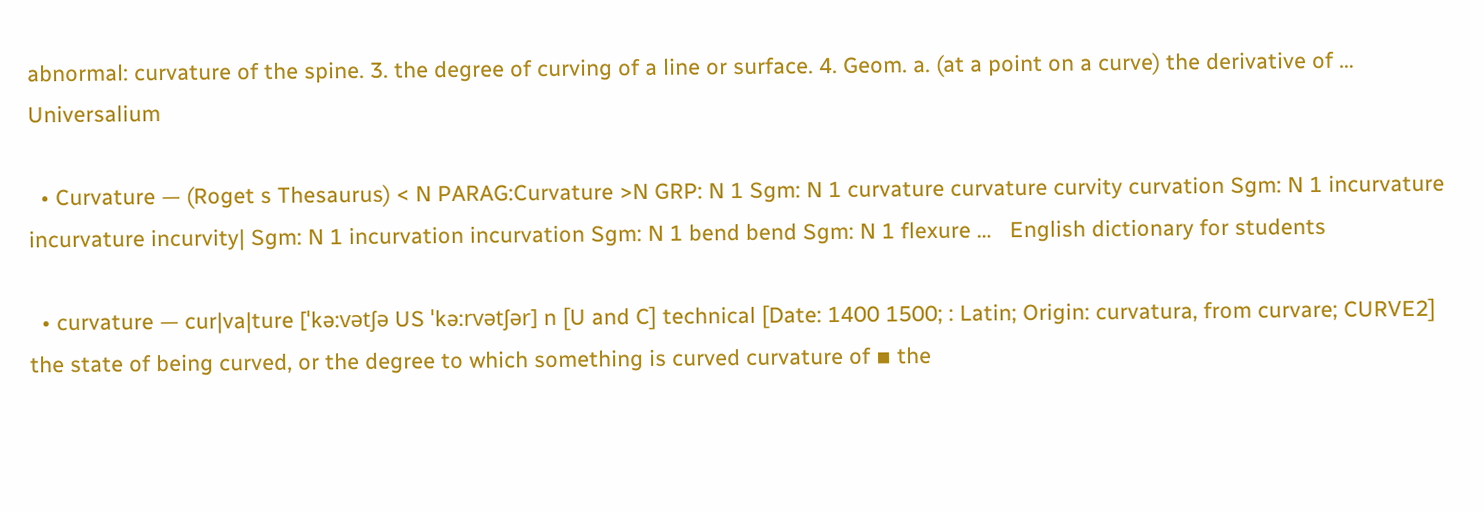abnormal: curvature of the spine. 3. the degree of curving of a line or surface. 4. Geom. a. (at a point on a curve) the derivative of …   Universalium

  • Curvature — (Roget s Thesaurus) < N PARAG:Curvature >N GRP: N 1 Sgm: N 1 curvature curvature curvity curvation Sgm: N 1 incurvature incurvature incurvity| Sgm: N 1 incurvation incurvation Sgm: N 1 bend bend Sgm: N 1 flexure …   English dictionary for students

  • curvature — cur|va|ture [ˈkə:vətʃə US ˈkə:rvətʃər] n [U and C] technical [Date: 1400 1500; : Latin; Origin: curvatura, from curvare; CURVE2] the state of being curved, or the degree to which something is curved curvature of ▪ the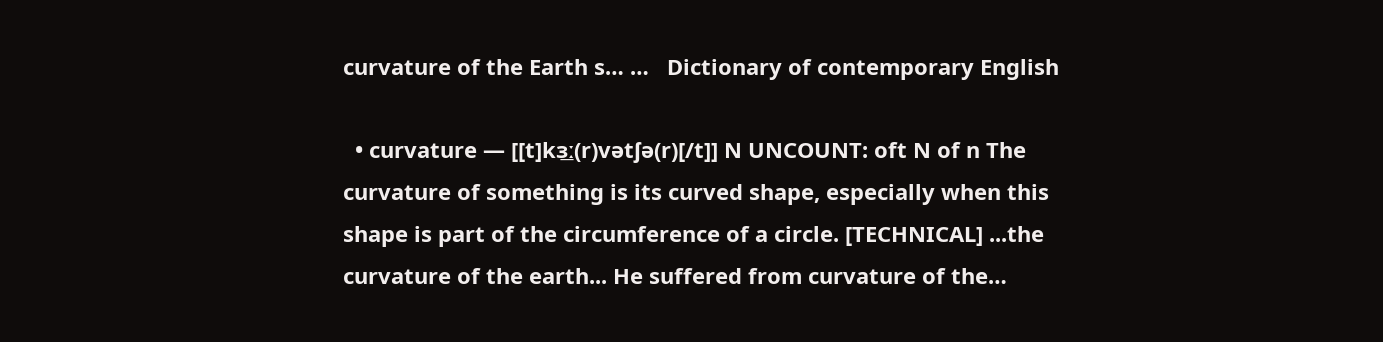curvature of the Earth s… …   Dictionary of contemporary English

  • curvature — [[t]kɜ͟ː(r)vətʃə(r)[/t]] N UNCOUNT: oft N of n The curvature of something is its curved shape, especially when this shape is part of the circumference of a circle. [TECHNICAL] ...the curvature of the earth... He suffered from curvature of the…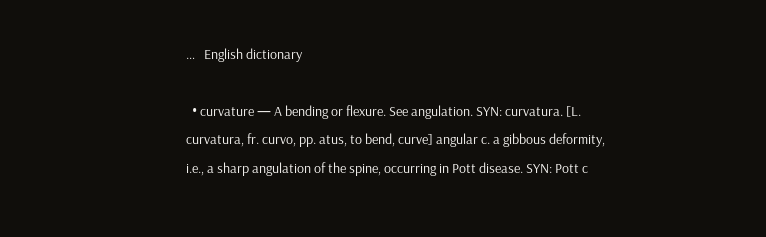…   English dictionary

  • curvature — A bending or flexure. See angulation. SYN: curvatura. [L. curvatura, fr. curvo, pp. atus, to bend, curve] angular c. a gibbous deformity, i.e., a sharp angulation of the spine, occurring in Pott disease. SYN: Pott c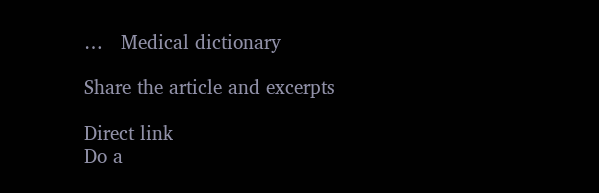…   Medical dictionary

Share the article and excerpts

Direct link
Do a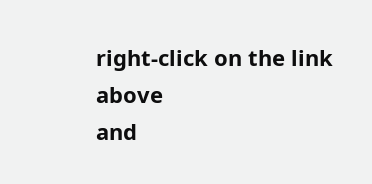right-click on the link above
and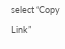select “Copy Link”